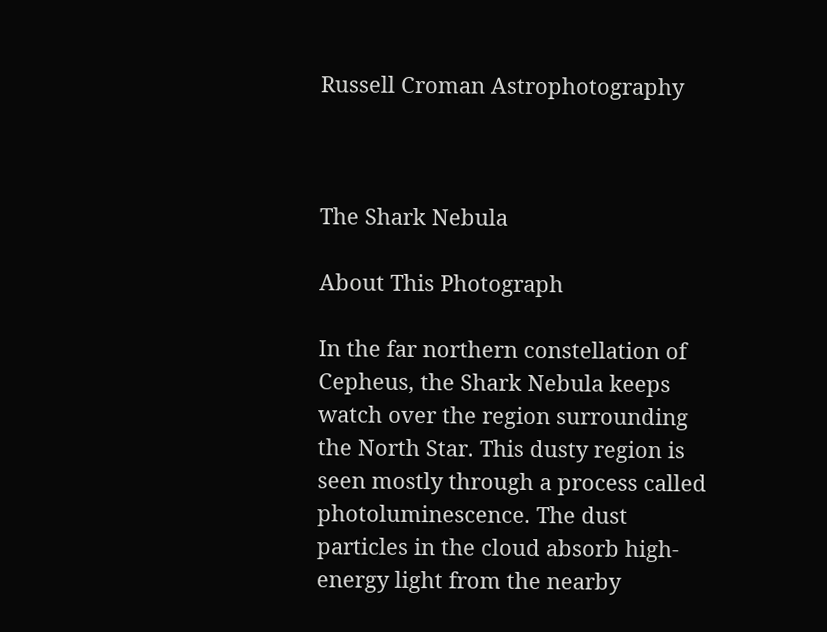Russell Croman Astrophotography



The Shark Nebula

About This Photograph

In the far northern constellation of Cepheus, the Shark Nebula keeps watch over the region surrounding the North Star. This dusty region is seen mostly through a process called photoluminescence. The dust particles in the cloud absorb high-energy light from the nearby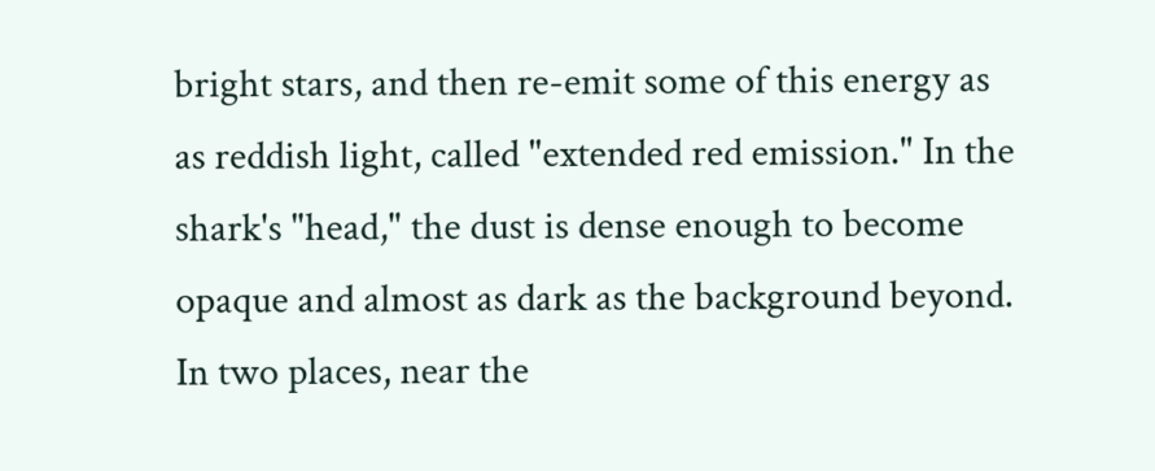bright stars, and then re-emit some of this energy as as reddish light, called "extended red emission." In the shark's "head," the dust is dense enough to become opaque and almost as dark as the background beyond. In two places, near the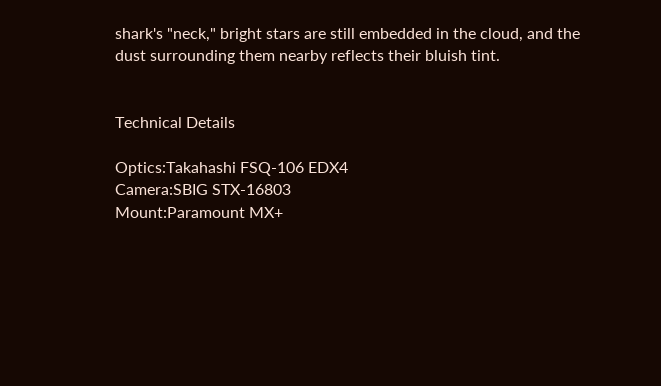shark's "neck," bright stars are still embedded in the cloud, and the dust surrounding them nearby reflects their bluish tint.


Technical Details

Optics:Takahashi FSQ-106 EDX4
Camera:SBIG STX-16803
Mount:Paramount MX+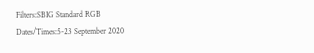Filters:SBIG Standard RGB
Dates/Times:5-23 September 2020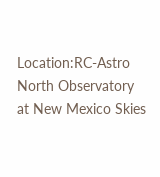Location:RC-Astro North Observatory at New Mexico Skies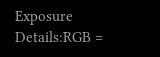Exposure Details:RGB =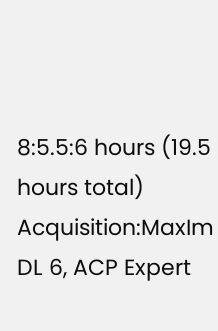8:5.5:6 hours (19.5 hours total)
Acquisition:MaxIm DL 6, ACP Expert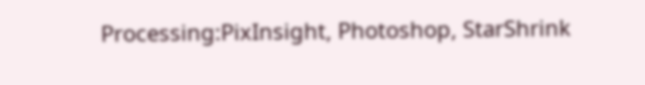Processing:PixInsight, Photoshop, StarShrink